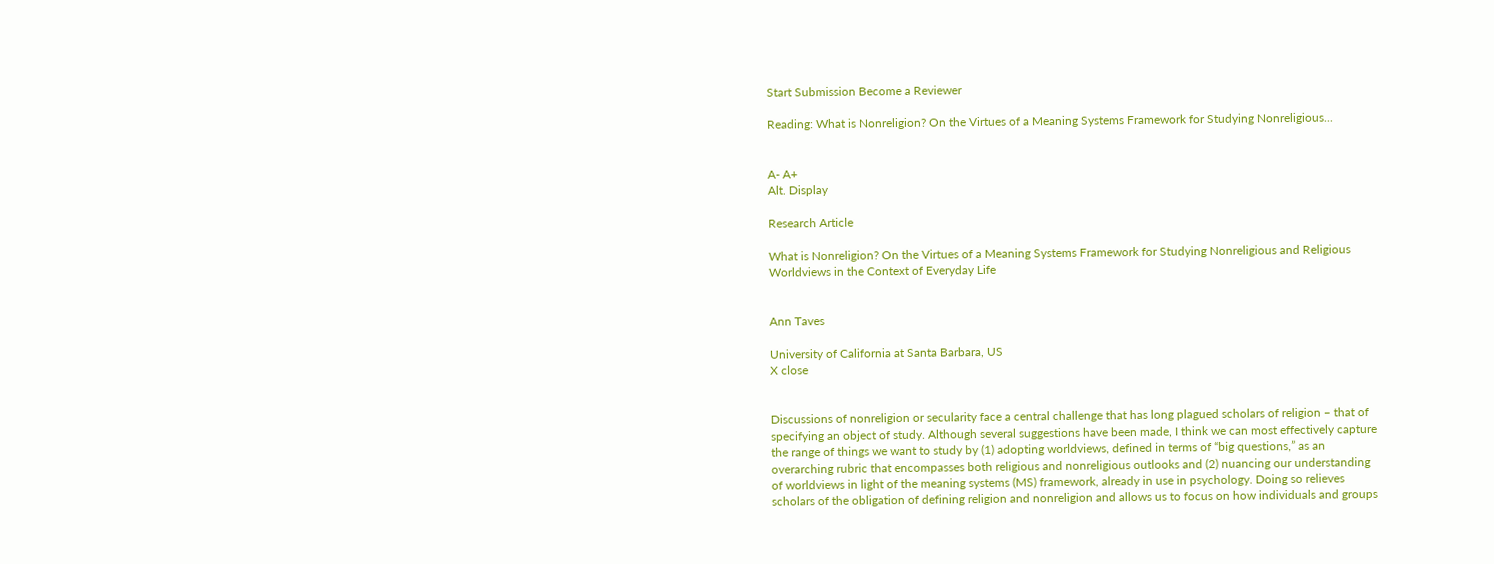Start Submission Become a Reviewer

Reading: What is Nonreligion? On the Virtues of a Meaning Systems Framework for Studying Nonreligious...


A- A+
Alt. Display

Research Article

What is Nonreligion? On the Virtues of a Meaning Systems Framework for Studying Nonreligious and Religious Worldviews in the Context of Everyday Life


Ann Taves

University of California at Santa Barbara, US
X close


Discussions of nonreligion or secularity face a central challenge that has long plagued scholars of religion – that of specifying an object of study. Although several suggestions have been made, I think we can most effectively capture the range of things we want to study by (1) adopting worldviews, defined in terms of “big questions,” as an overarching rubric that encompasses both religious and nonreligious outlooks and (2) nuancing our understanding of worldviews in light of the meaning systems (MS) framework, already in use in psychology. Doing so relieves scholars of the obligation of defining religion and nonreligion and allows us to focus on how individuals and groups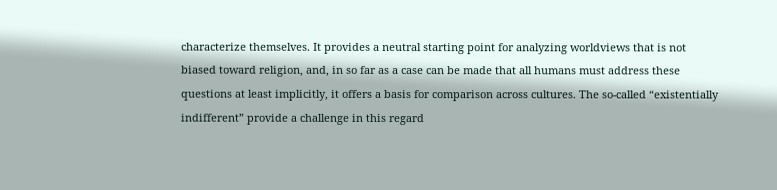characterize themselves. It provides a neutral starting point for analyzing worldviews that is not biased toward religion, and, in so far as a case can be made that all humans must address these questions at least implicitly, it offers a basis for comparison across cultures. The so-called “existentially indifferent” provide a challenge in this regard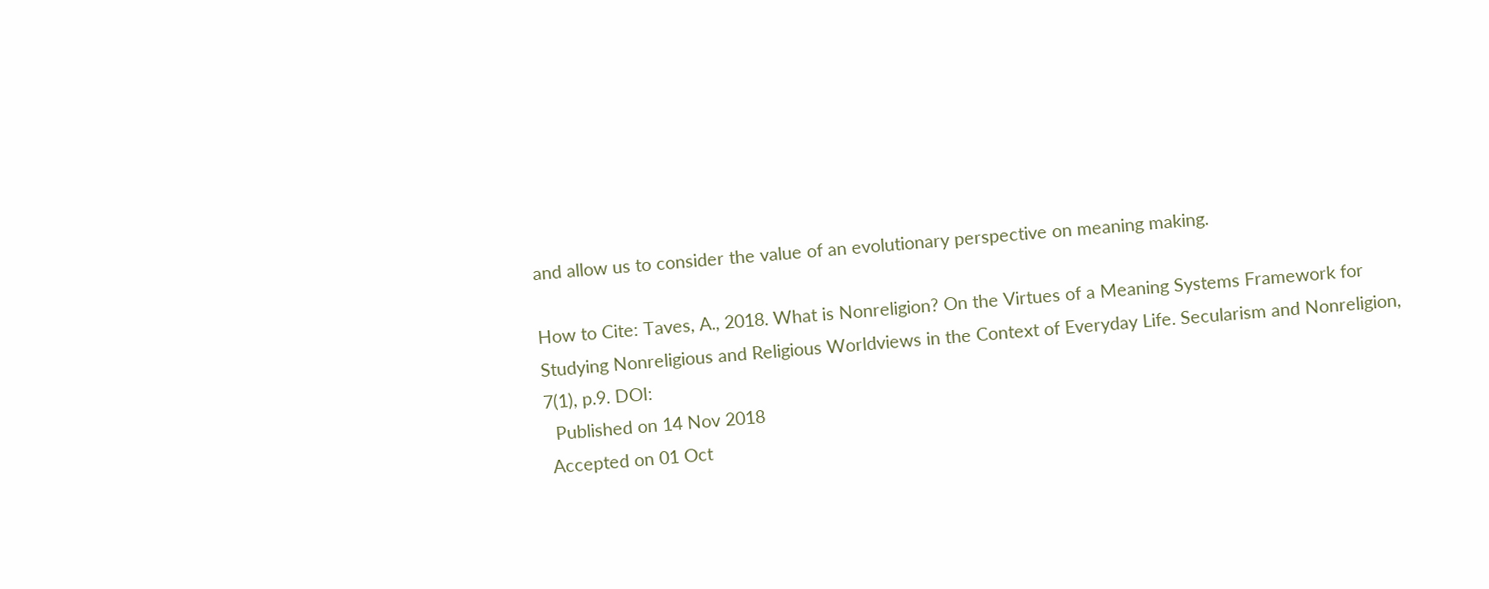and allow us to consider the value of an evolutionary perspective on meaning making.

How to Cite: Taves, A., 2018. What is Nonreligion? On the Virtues of a Meaning Systems Framework for Studying Nonreligious and Religious Worldviews in the Context of Everyday Life. Secularism and Nonreligion, 7(1), p.9. DOI:
  Published on 14 Nov 2018
 Accepted on 01 Oct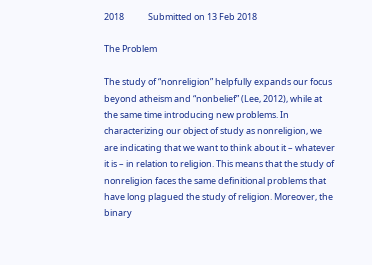2018            Submitted on 13 Feb 2018

The Problem

The study of “nonreligion” helpfully expands our focus beyond atheism and “nonbelief” (Lee, 2012), while at the same time introducing new problems. In characterizing our object of study as nonreligion, we are indicating that we want to think about it – whatever it is – in relation to religion. This means that the study of nonreligion faces the same definitional problems that have long plagued the study of religion. Moreover, the binary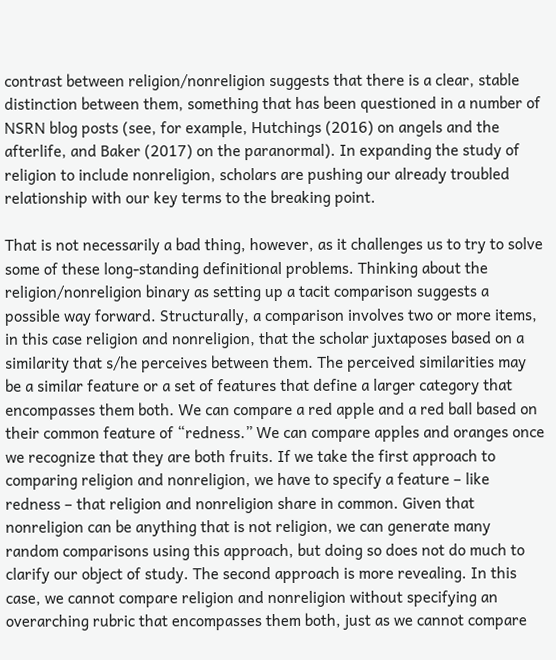contrast between religion/nonreligion suggests that there is a clear, stable distinction between them, something that has been questioned in a number of NSRN blog posts (see, for example, Hutchings (2016) on angels and the afterlife, and Baker (2017) on the paranormal). In expanding the study of religion to include nonreligion, scholars are pushing our already troubled relationship with our key terms to the breaking point.

That is not necessarily a bad thing, however, as it challenges us to try to solve some of these long-standing definitional problems. Thinking about the religion/nonreligion binary as setting up a tacit comparison suggests a possible way forward. Structurally, a comparison involves two or more items, in this case religion and nonreligion, that the scholar juxtaposes based on a similarity that s/he perceives between them. The perceived similarities may be a similar feature or a set of features that define a larger category that encompasses them both. We can compare a red apple and a red ball based on their common feature of “redness.” We can compare apples and oranges once we recognize that they are both fruits. If we take the first approach to comparing religion and nonreligion, we have to specify a feature – like redness – that religion and nonreligion share in common. Given that nonreligion can be anything that is not religion, we can generate many random comparisons using this approach, but doing so does not do much to clarify our object of study. The second approach is more revealing. In this case, we cannot compare religion and nonreligion without specifying an overarching rubric that encompasses them both, just as we cannot compare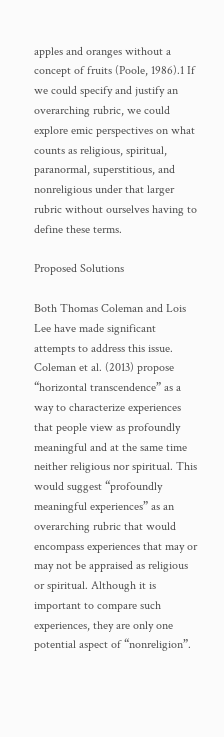apples and oranges without a concept of fruits (Poole, 1986).1 If we could specify and justify an overarching rubric, we could explore emic perspectives on what counts as religious, spiritual, paranormal, superstitious, and nonreligious under that larger rubric without ourselves having to define these terms.

Proposed Solutions

Both Thomas Coleman and Lois Lee have made significant attempts to address this issue. Coleman et al. (2013) propose “horizontal transcendence” as a way to characterize experiences that people view as profoundly meaningful and at the same time neither religious nor spiritual. This would suggest “profoundly meaningful experiences” as an overarching rubric that would encompass experiences that may or may not be appraised as religious or spiritual. Although it is important to compare such experiences, they are only one potential aspect of “nonreligion”.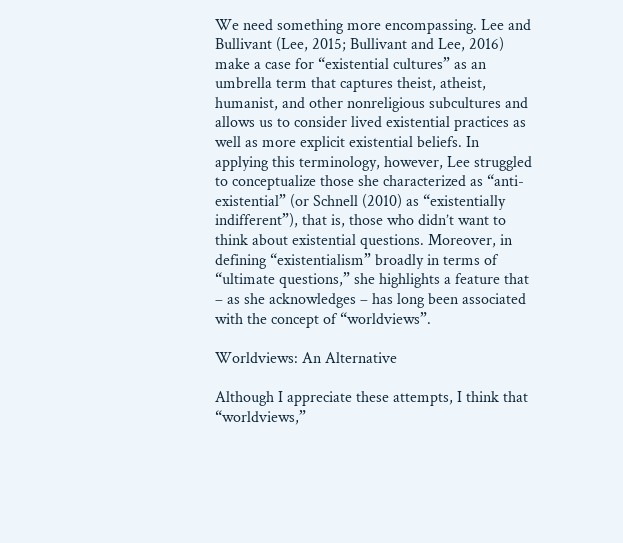We need something more encompassing. Lee and Bullivant (Lee, 2015; Bullivant and Lee, 2016) make a case for “existential cultures” as an umbrella term that captures theist, atheist, humanist, and other nonreligious subcultures and allows us to consider lived existential practices as well as more explicit existential beliefs. In applying this terminology, however, Lee struggled to conceptualize those she characterized as “anti-existential” (or Schnell (2010) as “existentially indifferent”), that is, those who didn’t want to think about existential questions. Moreover, in defining “existentialism” broadly in terms of “ultimate questions,” she highlights a feature that – as she acknowledges – has long been associated with the concept of “worldviews”.

Worldviews: An Alternative

Although I appreciate these attempts, I think that “worldviews,”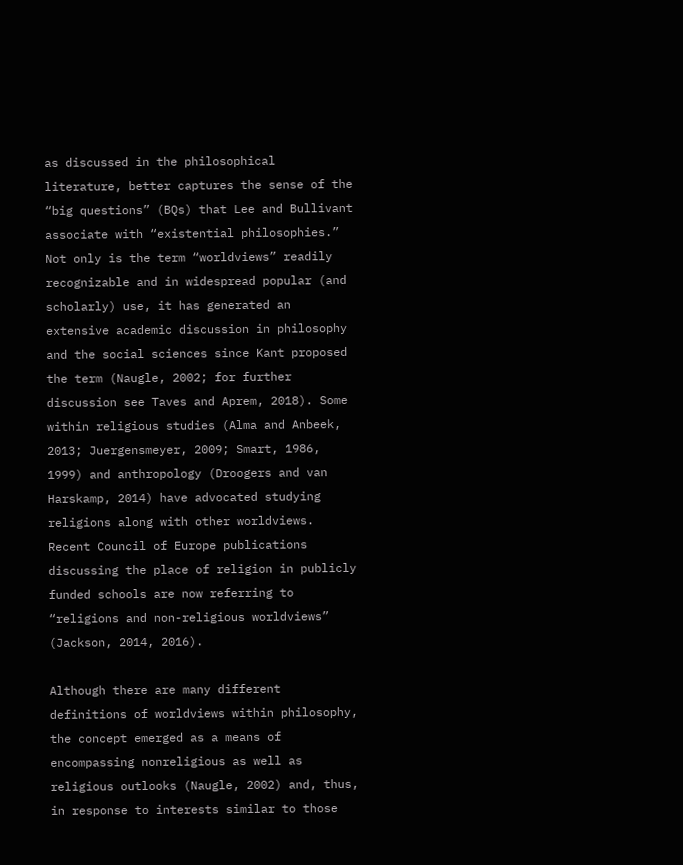as discussed in the philosophical literature, better captures the sense of the “big questions” (BQs) that Lee and Bullivant associate with “existential philosophies.” Not only is the term “worldviews” readily recognizable and in widespread popular (and scholarly) use, it has generated an extensive academic discussion in philosophy and the social sciences since Kant proposed the term (Naugle, 2002; for further discussion see Taves and Aprem, 2018). Some within religious studies (Alma and Anbeek, 2013; Juergensmeyer, 2009; Smart, 1986, 1999) and anthropology (Droogers and van Harskamp, 2014) have advocated studying religions along with other worldviews. Recent Council of Europe publications discussing the place of religion in publicly funded schools are now referring to “religions and non-religious worldviews” (Jackson, 2014, 2016).

Although there are many different definitions of worldviews within philosophy, the concept emerged as a means of encompassing nonreligious as well as religious outlooks (Naugle, 2002) and, thus, in response to interests similar to those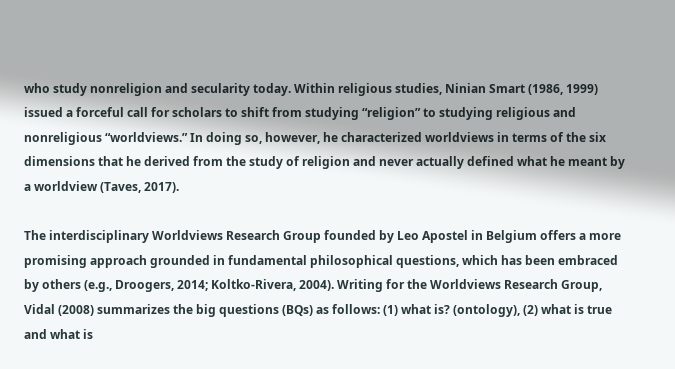who study nonreligion and secularity today. Within religious studies, Ninian Smart (1986, 1999) issued a forceful call for scholars to shift from studying “religion” to studying religious and nonreligious “worldviews.” In doing so, however, he characterized worldviews in terms of the six dimensions that he derived from the study of religion and never actually defined what he meant by a worldview (Taves, 2017).

The interdisciplinary Worldviews Research Group founded by Leo Apostel in Belgium offers a more promising approach grounded in fundamental philosophical questions, which has been embraced by others (e.g., Droogers, 2014; Koltko-Rivera, 2004). Writing for the Worldviews Research Group, Vidal (2008) summarizes the big questions (BQs) as follows: (1) what is? (ontology), (2) what is true and what is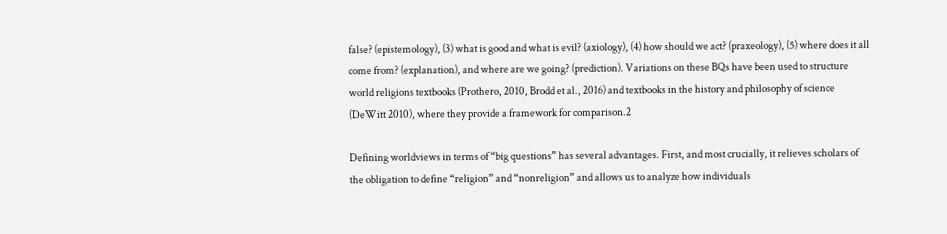false? (epistemology), (3) what is good and what is evil? (axiology), (4) how should we act? (praxeology), (5) where does it all come from? (explanation), and where are we going? (prediction). Variations on these BQs have been used to structure world religions textbooks (Prothero, 2010, Brodd et al., 2016) and textbooks in the history and philosophy of science (DeWitt 2010), where they provide a framework for comparison.2

Defining worldviews in terms of “big questions” has several advantages. First, and most crucially, it relieves scholars of the obligation to define “religion” and “nonreligion” and allows us to analyze how individuals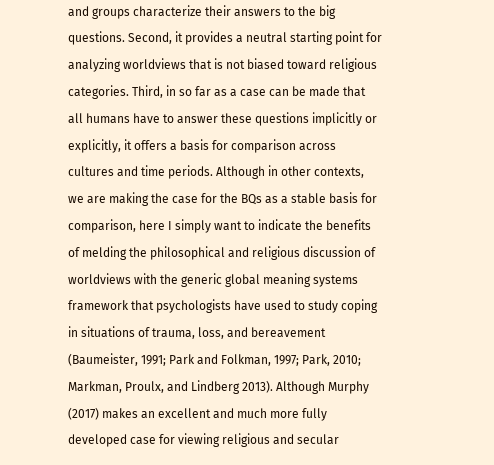and groups characterize their answers to the big questions. Second, it provides a neutral starting point for analyzing worldviews that is not biased toward religious categories. Third, in so far as a case can be made that all humans have to answer these questions implicitly or explicitly, it offers a basis for comparison across cultures and time periods. Although in other contexts, we are making the case for the BQs as a stable basis for comparison, here I simply want to indicate the benefits of melding the philosophical and religious discussion of worldviews with the generic global meaning systems framework that psychologists have used to study coping in situations of trauma, loss, and bereavement (Baumeister, 1991; Park and Folkman, 1997; Park, 2010; Markman, Proulx, and Lindberg 2013). Although Murphy (2017) makes an excellent and much more fully developed case for viewing religious and secular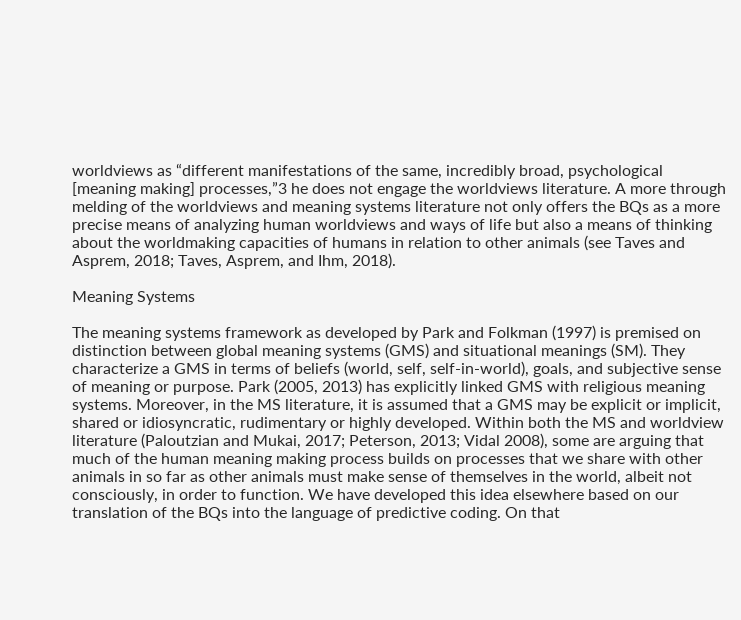worldviews as “different manifestations of the same, incredibly broad, psychological [meaning making] processes,”3 he does not engage the worldviews literature. A more through melding of the worldviews and meaning systems literature not only offers the BQs as a more precise means of analyzing human worldviews and ways of life but also a means of thinking about the worldmaking capacities of humans in relation to other animals (see Taves and Asprem, 2018; Taves, Asprem, and Ihm, 2018).

Meaning Systems

The meaning systems framework as developed by Park and Folkman (1997) is premised on distinction between global meaning systems (GMS) and situational meanings (SM). They characterize a GMS in terms of beliefs (world, self, self-in-world), goals, and subjective sense of meaning or purpose. Park (2005, 2013) has explicitly linked GMS with religious meaning systems. Moreover, in the MS literature, it is assumed that a GMS may be explicit or implicit, shared or idiosyncratic, rudimentary or highly developed. Within both the MS and worldview literature (Paloutzian and Mukai, 2017; Peterson, 2013; Vidal 2008), some are arguing that much of the human meaning making process builds on processes that we share with other animals in so far as other animals must make sense of themselves in the world, albeit not consciously, in order to function. We have developed this idea elsewhere based on our translation of the BQs into the language of predictive coding. On that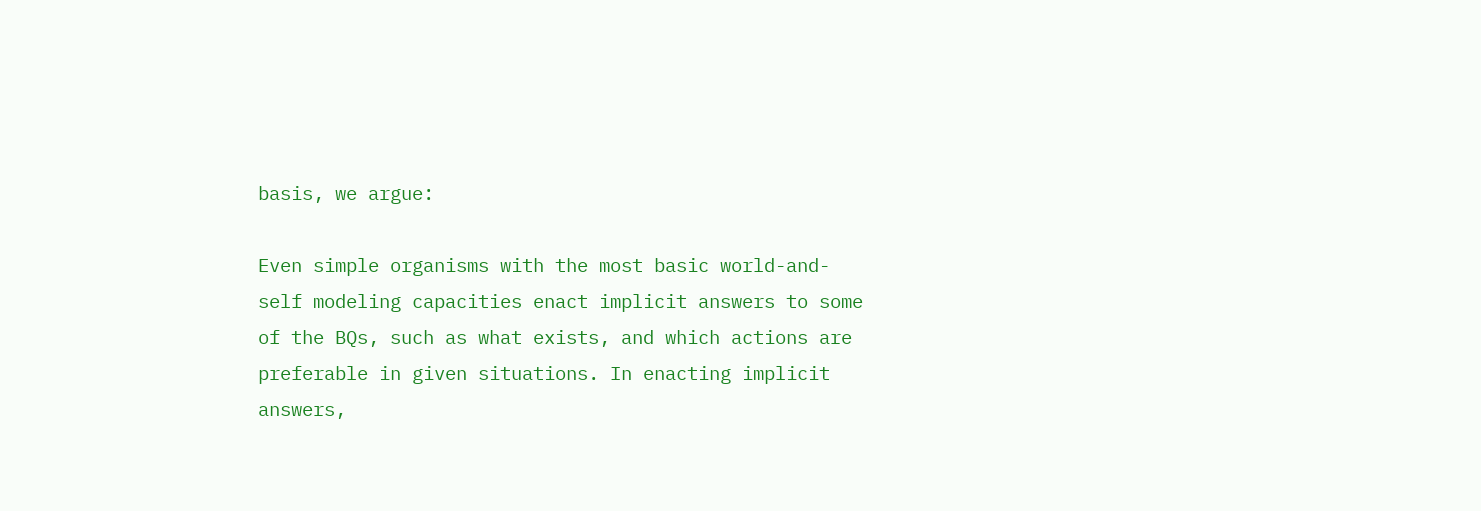basis, we argue:

Even simple organisms with the most basic world-and-self modeling capacities enact implicit answers to some of the BQs, such as what exists, and which actions are preferable in given situations. In enacting implicit answers,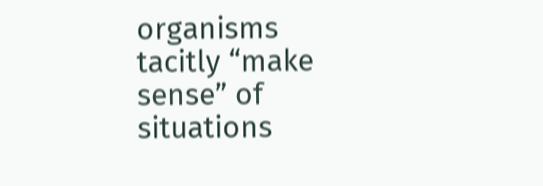organisms tacitly “make sense” of situations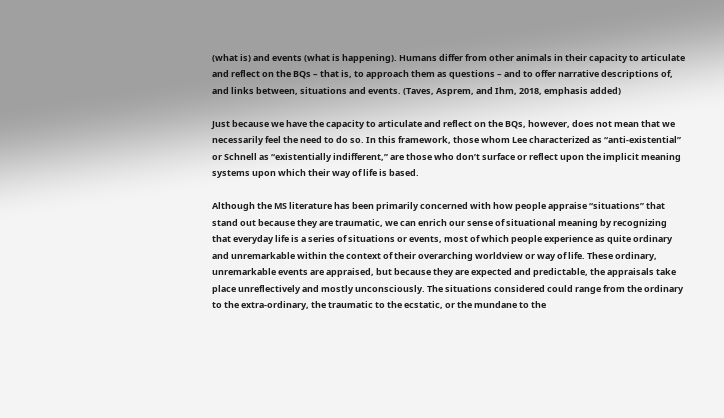(what is) and events (what is happening). Humans differ from other animals in their capacity to articulate and reflect on the BQs – that is, to approach them as questions – and to offer narrative descriptions of, and links between, situations and events. (Taves, Asprem, and Ihm, 2018, emphasis added)

Just because we have the capacity to articulate and reflect on the BQs, however, does not mean that we necessarily feel the need to do so. In this framework, those whom Lee characterized as “anti-existential” or Schnell as “existentially indifferent,” are those who don’t surface or reflect upon the implicit meaning systems upon which their way of life is based.

Although the MS literature has been primarily concerned with how people appraise “situations” that stand out because they are traumatic, we can enrich our sense of situational meaning by recognizing that everyday life is a series of situations or events, most of which people experience as quite ordinary and unremarkable within the context of their overarching worldview or way of life. These ordinary, unremarkable events are appraised, but because they are expected and predictable, the appraisals take place unreflectively and mostly unconsciously. The situations considered could range from the ordinary to the extra-ordinary, the traumatic to the ecstatic, or the mundane to the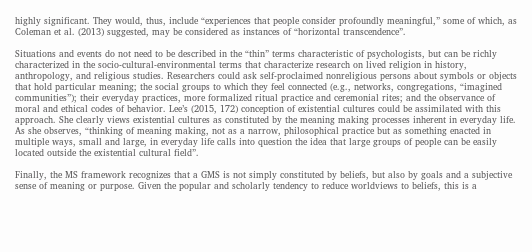highly significant. They would, thus, include “experiences that people consider profoundly meaningful,” some of which, as Coleman et al. (2013) suggested, may be considered as instances of “horizontal transcendence”.

Situations and events do not need to be described in the “thin” terms characteristic of psychologists, but can be richly characterized in the socio-cultural-environmental terms that characterize research on lived religion in history, anthropology, and religious studies. Researchers could ask self-proclaimed nonreligious persons about symbols or objects that hold particular meaning; the social groups to which they feel connected (e.g., networks, congregations, “imagined communities”); their everyday practices, more formalized ritual practice and ceremonial rites; and the observance of moral and ethical codes of behavior. Lee’s (2015, 172) conception of existential cultures could be assimilated with this approach. She clearly views existential cultures as constituted by the meaning making processes inherent in everyday life. As she observes, “thinking of meaning making, not as a narrow, philosophical practice but as something enacted in multiple ways, small and large, in everyday life calls into question the idea that large groups of people can be easily located outside the existential cultural field”.

Finally, the MS framework recognizes that a GMS is not simply constituted by beliefs, but also by goals and a subjective sense of meaning or purpose. Given the popular and scholarly tendency to reduce worldviews to beliefs, this is a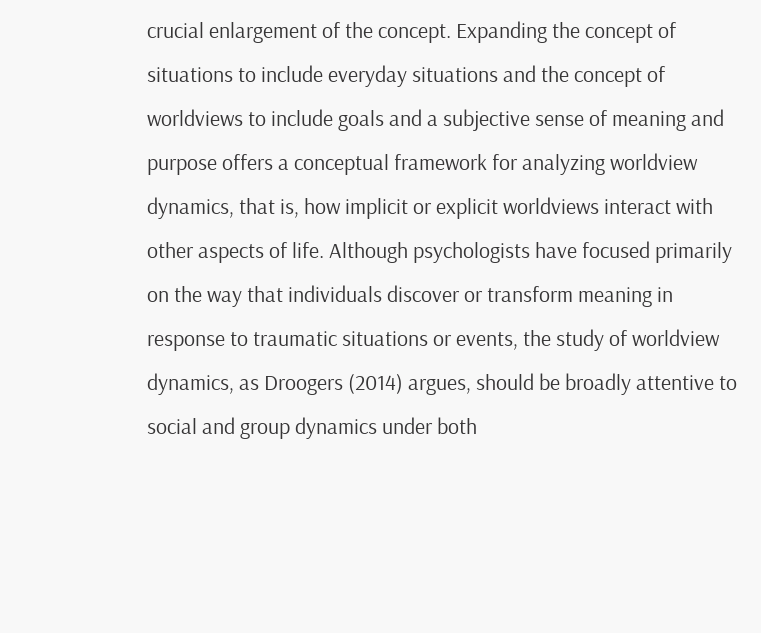crucial enlargement of the concept. Expanding the concept of situations to include everyday situations and the concept of worldviews to include goals and a subjective sense of meaning and purpose offers a conceptual framework for analyzing worldview dynamics, that is, how implicit or explicit worldviews interact with other aspects of life. Although psychologists have focused primarily on the way that individuals discover or transform meaning in response to traumatic situations or events, the study of worldview dynamics, as Droogers (2014) argues, should be broadly attentive to social and group dynamics under both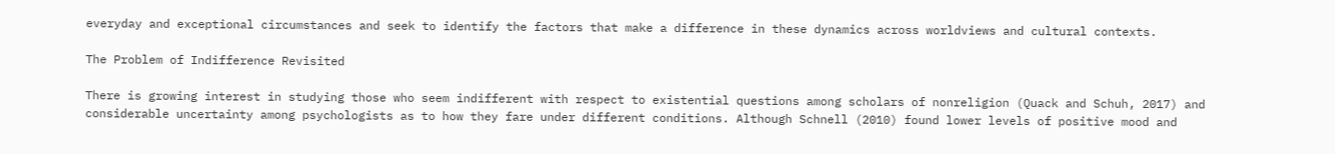everyday and exceptional circumstances and seek to identify the factors that make a difference in these dynamics across worldviews and cultural contexts.

The Problem of Indifference Revisited

There is growing interest in studying those who seem indifferent with respect to existential questions among scholars of nonreligion (Quack and Schuh, 2017) and considerable uncertainty among psychologists as to how they fare under different conditions. Although Schnell (2010) found lower levels of positive mood and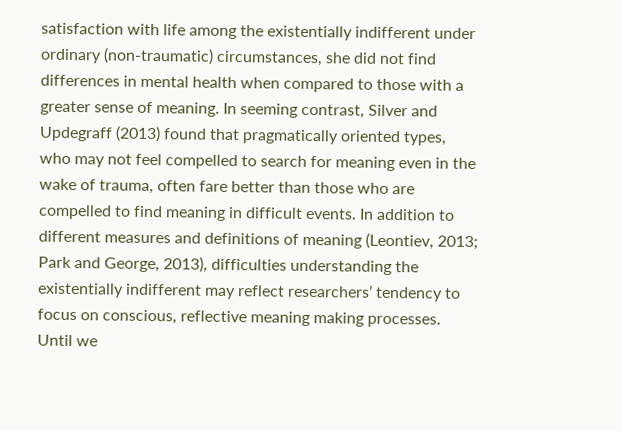satisfaction with life among the existentially indifferent under ordinary (non-traumatic) circumstances, she did not find differences in mental health when compared to those with a greater sense of meaning. In seeming contrast, Silver and Updegraff (2013) found that pragmatically oriented types, who may not feel compelled to search for meaning even in the wake of trauma, often fare better than those who are compelled to find meaning in difficult events. In addition to different measures and definitions of meaning (Leontiev, 2013; Park and George, 2013), difficulties understanding the existentially indifferent may reflect researchers’ tendency to focus on conscious, reflective meaning making processes. Until we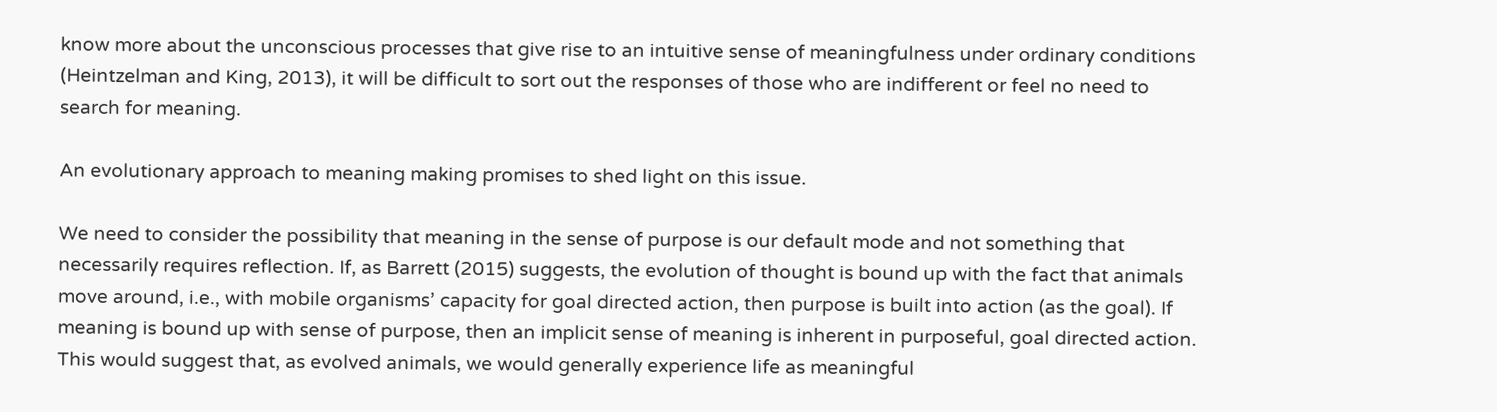know more about the unconscious processes that give rise to an intuitive sense of meaningfulness under ordinary conditions (Heintzelman and King, 2013), it will be difficult to sort out the responses of those who are indifferent or feel no need to search for meaning.

An evolutionary approach to meaning making promises to shed light on this issue.

We need to consider the possibility that meaning in the sense of purpose is our default mode and not something that necessarily requires reflection. If, as Barrett (2015) suggests, the evolution of thought is bound up with the fact that animals move around, i.e., with mobile organisms’ capacity for goal directed action, then purpose is built into action (as the goal). If meaning is bound up with sense of purpose, then an implicit sense of meaning is inherent in purposeful, goal directed action. This would suggest that, as evolved animals, we would generally experience life as meaningful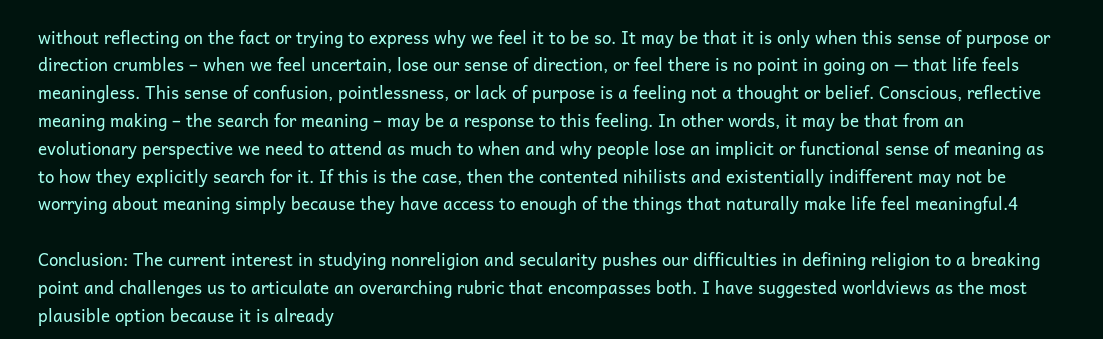without reflecting on the fact or trying to express why we feel it to be so. It may be that it is only when this sense of purpose or direction crumbles – when we feel uncertain, lose our sense of direction, or feel there is no point in going on — that life feels meaningless. This sense of confusion, pointlessness, or lack of purpose is a feeling not a thought or belief. Conscious, reflective meaning making – the search for meaning – may be a response to this feeling. In other words, it may be that from an evolutionary perspective we need to attend as much to when and why people lose an implicit or functional sense of meaning as to how they explicitly search for it. If this is the case, then the contented nihilists and existentially indifferent may not be worrying about meaning simply because they have access to enough of the things that naturally make life feel meaningful.4

Conclusion: The current interest in studying nonreligion and secularity pushes our difficulties in defining religion to a breaking point and challenges us to articulate an overarching rubric that encompasses both. I have suggested worldviews as the most plausible option because it is already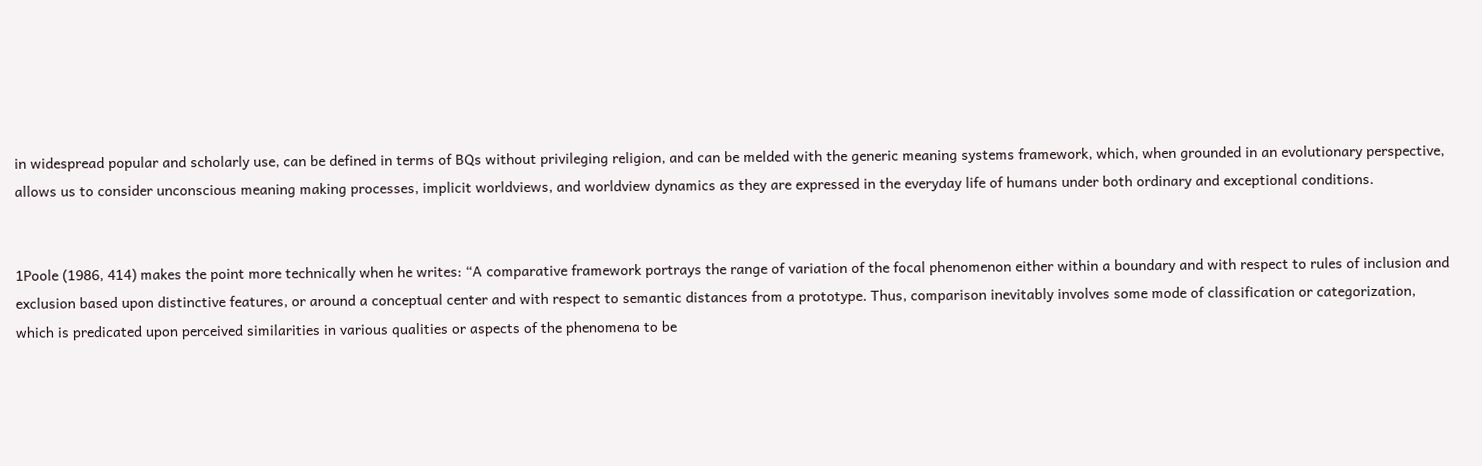in widespread popular and scholarly use, can be defined in terms of BQs without privileging religion, and can be melded with the generic meaning systems framework, which, when grounded in an evolutionary perspective, allows us to consider unconscious meaning making processes, implicit worldviews, and worldview dynamics as they are expressed in the everyday life of humans under both ordinary and exceptional conditions.


1Poole (1986, 414) makes the point more technically when he writes: “A comparative framework portrays the range of variation of the focal phenomenon either within a boundary and with respect to rules of inclusion and exclusion based upon distinctive features, or around a conceptual center and with respect to semantic distances from a prototype. Thus, comparison inevitably involves some mode of classification or categorization, which is predicated upon perceived similarities in various qualities or aspects of the phenomena to be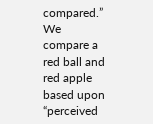compared.” We compare a red ball and red apple based upon “perceived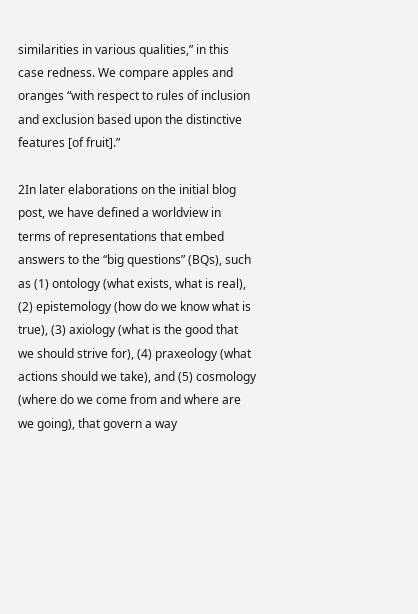similarities in various qualities,” in this case redness. We compare apples and oranges “with respect to rules of inclusion and exclusion based upon the distinctive features [of fruit].”

2In later elaborations on the initial blog post, we have defined a worldview in terms of representations that embed answers to the “big questions” (BQs), such as (1) ontology (what exists, what is real), (2) epistemology (how do we know what is true), (3) axiology (what is the good that we should strive for), (4) praxeology (what actions should we take), and (5) cosmology (where do we come from and where are we going), that govern a way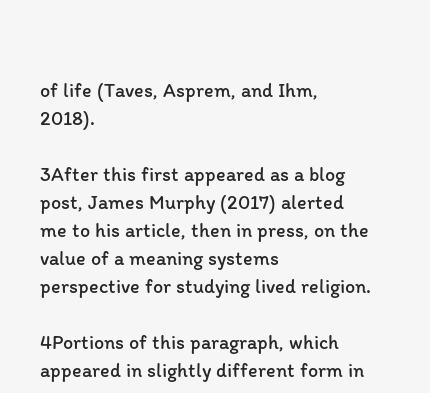of life (Taves, Asprem, and Ihm, 2018).

3After this first appeared as a blog post, James Murphy (2017) alerted me to his article, then in press, on the value of a meaning systems perspective for studying lived religion.

4Portions of this paragraph, which appeared in slightly different form in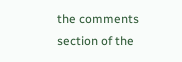the comments section of the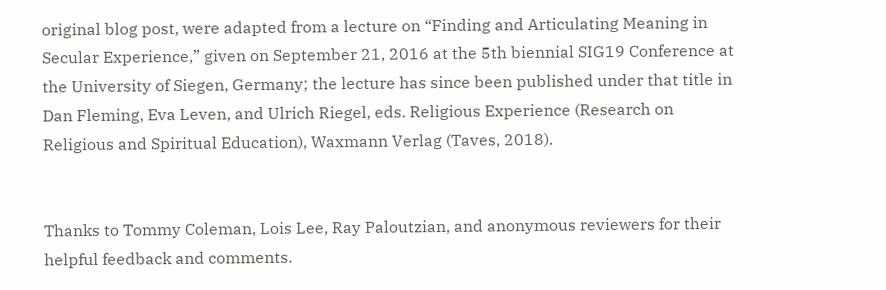original blog post, were adapted from a lecture on “Finding and Articulating Meaning in Secular Experience,” given on September 21, 2016 at the 5th biennial SIG19 Conference at the University of Siegen, Germany; the lecture has since been published under that title in Dan Fleming, Eva Leven, and Ulrich Riegel, eds. Religious Experience (Research on Religious and Spiritual Education), Waxmann Verlag (Taves, 2018).


Thanks to Tommy Coleman, Lois Lee, Ray Paloutzian, and anonymous reviewers for their helpful feedback and comments.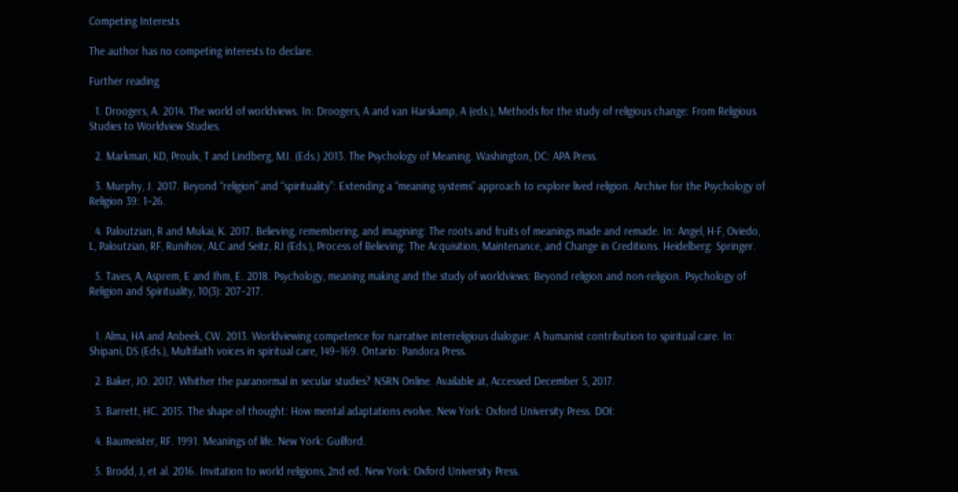Competing Interests

The author has no competing interests to declare.

Further reading

  1. Droogers, A. 2014. The world of worldviews. In: Droogers, A and van Harskamp, A (eds.), Methods for the study of religious change: From Religious Studies to Worldview Studies.

  2. Markman, KD, Proulx, T and Lindberg, MJ. (Eds.) 2013. The Psychology of Meaning. Washington, DC: APA Press.

  3. Murphy, J. 2017. Beyond “religion” and “spirituality”: Extending a “meaning systems” approach to explore lived religion. Archive for the Psychology of Religion 39: 1–26.

  4. Paloutzian, R and Mukai, K. 2017. Believing, remembering, and imagining: The roots and fruits of meanings made and remade. In: Angel, H-F, Oviedo, L, Paloutzian, RF, Runihov, ALC and Seitz, RJ (Eds.), Process of Believing: The Acquisition, Maintenance, and Change in Creditions. Heidelberg: Springer.

  5. Taves, A, Asprem, E and Ihm, E. 2018. Psychology, meaning making and the study of worldviews: Beyond religion and non-religion. Psychology of Religion and Spirituality, 10(3): 207–217.


  1. Alma, HA and Anbeek, CW. 2013. Worldviewing competence for narrative interreligious dialogue: A humanist contribution to spiritual care. In: Shipani, DS (Eds.), Multifaith voices in spiritual care, 149–169. Ontario: Pandora Press.

  2. Baker, JO. 2017. Whither the paranormal in secular studies? NSRN Online. Available at, Accessed December 5, 2017.

  3. Barrett, HC. 2015. The shape of thought: How mental adaptations evolve. New York: Oxford University Press. DOI:

  4. Baumeister, RF. 1991. Meanings of life. New York: Guilford.

  5. Brodd, J, et al. 2016. Invitation to world religions, 2nd ed. New York: Oxford University Press.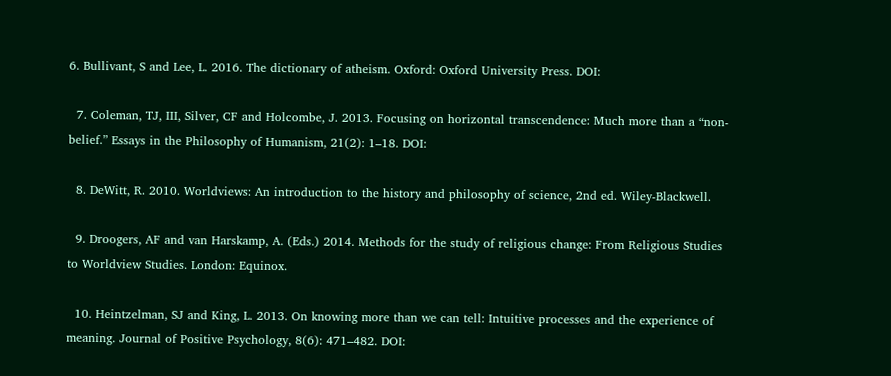6. Bullivant, S and Lee, L. 2016. The dictionary of atheism. Oxford: Oxford University Press. DOI:

  7. Coleman, TJ, III, Silver, CF and Holcombe, J. 2013. Focusing on horizontal transcendence: Much more than a “non-belief.” Essays in the Philosophy of Humanism, 21(2): 1–18. DOI:

  8. DeWitt, R. 2010. Worldviews: An introduction to the history and philosophy of science, 2nd ed. Wiley-Blackwell.

  9. Droogers, AF and van Harskamp, A. (Eds.) 2014. Methods for the study of religious change: From Religious Studies to Worldview Studies. London: Equinox.

  10. Heintzelman, SJ and King, L. 2013. On knowing more than we can tell: Intuitive processes and the experience of meaning. Journal of Positive Psychology, 8(6): 471–482. DOI: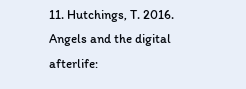11. Hutchings, T. 2016. Angels and the digital afterlife: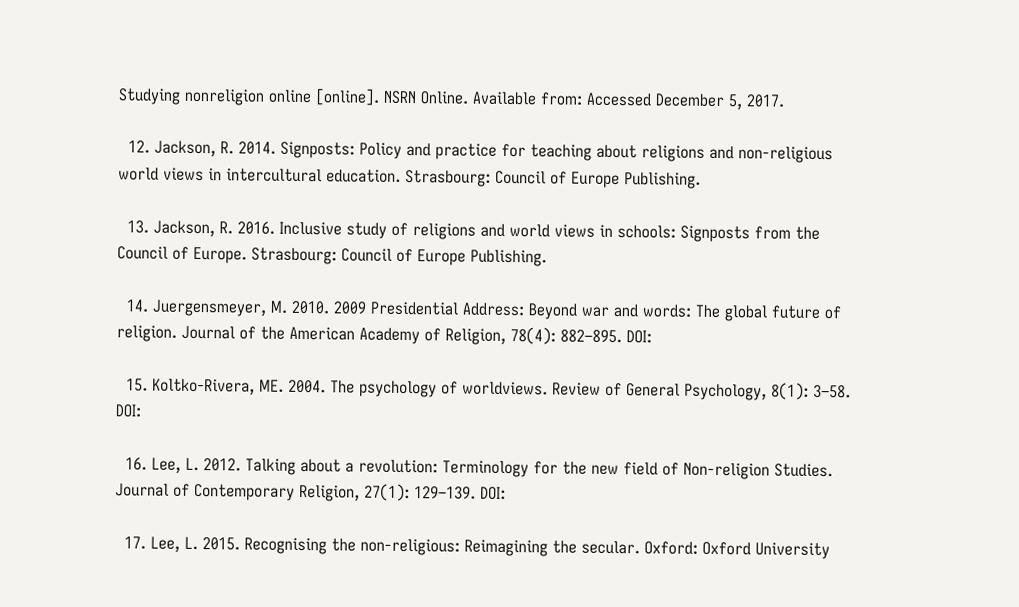Studying nonreligion online [online]. NSRN Online. Available from: Accessed December 5, 2017.

  12. Jackson, R. 2014. Signposts: Policy and practice for teaching about religions and non-religious world views in intercultural education. Strasbourg: Council of Europe Publishing.

  13. Jackson, R. 2016. Inclusive study of religions and world views in schools: Signposts from the Council of Europe. Strasbourg: Council of Europe Publishing.

  14. Juergensmeyer, M. 2010. 2009 Presidential Address: Beyond war and words: The global future of religion. Journal of the American Academy of Religion, 78(4): 882–895. DOI:

  15. Koltko-Rivera, ME. 2004. The psychology of worldviews. Review of General Psychology, 8(1): 3–58. DOI:

  16. Lee, L. 2012. Talking about a revolution: Terminology for the new field of Non-religion Studies. Journal of Contemporary Religion, 27(1): 129–139. DOI:

  17. Lee, L. 2015. Recognising the non-religious: Reimagining the secular. Oxford: Oxford University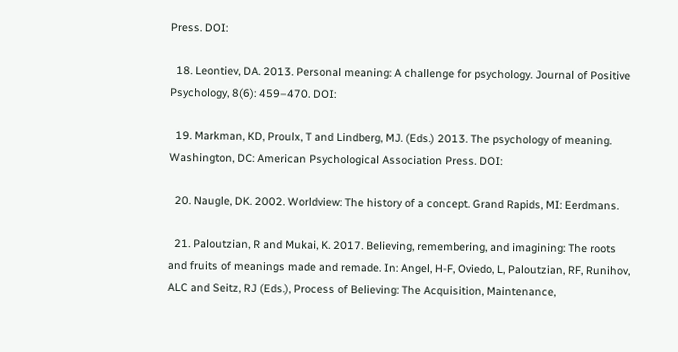Press. DOI:

  18. Leontiev, DA. 2013. Personal meaning: A challenge for psychology. Journal of Positive Psychology, 8(6): 459–470. DOI:

  19. Markman, KD, Proulx, T and Lindberg, MJ. (Eds.) 2013. The psychology of meaning. Washington, DC: American Psychological Association Press. DOI:

  20. Naugle, DK. 2002. Worldview: The history of a concept. Grand Rapids, MI: Eerdmans.

  21. Paloutzian, R and Mukai, K. 2017. Believing, remembering, and imagining: The roots and fruits of meanings made and remade. In: Angel, H-F, Oviedo, L, Paloutzian, RF, Runihov, ALC and Seitz, RJ (Eds.), Process of Believing: The Acquisition, Maintenance,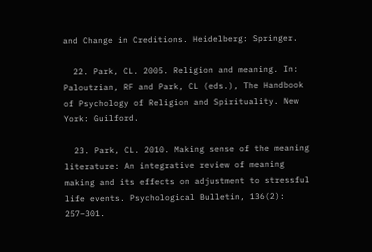and Change in Creditions. Heidelberg: Springer.

  22. Park, CL. 2005. Religion and meaning. In: Paloutzian, RF and Park, CL (eds.), The Handbook of Psychology of Religion and Spirituality. New York: Guilford.

  23. Park, CL. 2010. Making sense of the meaning literature: An integrative review of meaning making and its effects on adjustment to stressful life events. Psychological Bulletin, 136(2): 257–301.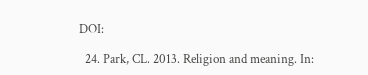DOI:

  24. Park, CL. 2013. Religion and meaning. In: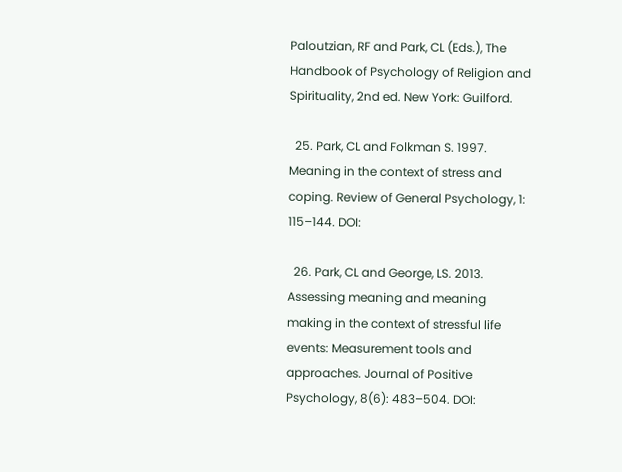Paloutzian, RF and Park, CL (Eds.), The Handbook of Psychology of Religion and Spirituality, 2nd ed. New York: Guilford.

  25. Park, CL and Folkman S. 1997. Meaning in the context of stress and coping. Review of General Psychology, 1: 115–144. DOI:

  26. Park, CL and George, LS. 2013. Assessing meaning and meaning making in the context of stressful life events: Measurement tools and approaches. Journal of Positive Psychology, 8(6): 483–504. DOI: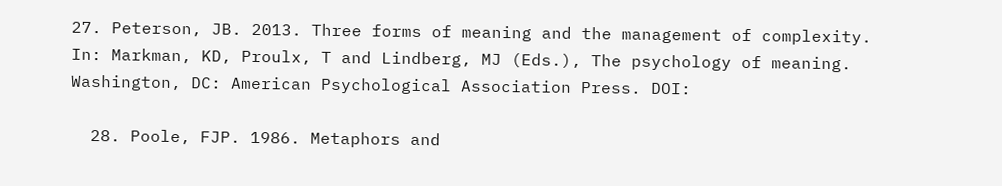27. Peterson, JB. 2013. Three forms of meaning and the management of complexity. In: Markman, KD, Proulx, T and Lindberg, MJ (Eds.), The psychology of meaning. Washington, DC: American Psychological Association Press. DOI:

  28. Poole, FJP. 1986. Metaphors and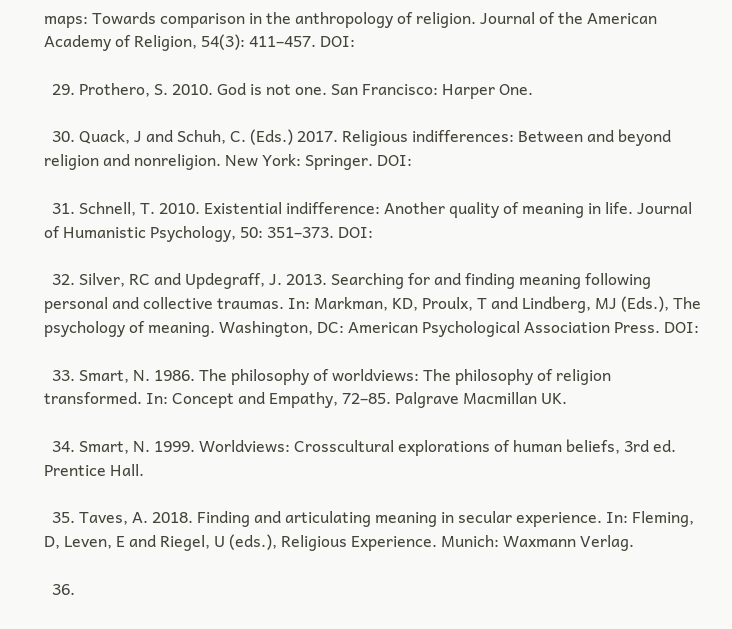maps: Towards comparison in the anthropology of religion. Journal of the American Academy of Religion, 54(3): 411–457. DOI:

  29. Prothero, S. 2010. God is not one. San Francisco: Harper One.

  30. Quack, J and Schuh, C. (Eds.) 2017. Religious indifferences: Between and beyond religion and nonreligion. New York: Springer. DOI:

  31. Schnell, T. 2010. Existential indifference: Another quality of meaning in life. Journal of Humanistic Psychology, 50: 351–373. DOI:

  32. Silver, RC and Updegraff, J. 2013. Searching for and finding meaning following personal and collective traumas. In: Markman, KD, Proulx, T and Lindberg, MJ (Eds.), The psychology of meaning. Washington, DC: American Psychological Association Press. DOI:

  33. Smart, N. 1986. The philosophy of worldviews: The philosophy of religion transformed. In: Concept and Empathy, 72–85. Palgrave Macmillan UK.

  34. Smart, N. 1999. Worldviews: Crosscultural explorations of human beliefs, 3rd ed. Prentice Hall.

  35. Taves, A. 2018. Finding and articulating meaning in secular experience. In: Fleming, D, Leven, E and Riegel, U (eds.), Religious Experience. Munich: Waxmann Verlag.

  36.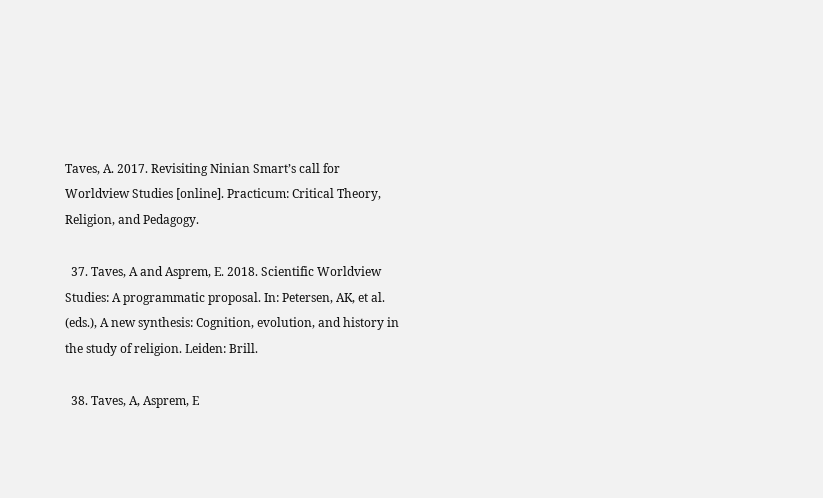Taves, A. 2017. Revisiting Ninian Smart’s call for Worldview Studies [online]. Practicum: Critical Theory, Religion, and Pedagogy.

  37. Taves, A and Asprem, E. 2018. Scientific Worldview Studies: A programmatic proposal. In: Petersen, AK, et al. (eds.), A new synthesis: Cognition, evolution, and history in the study of religion. Leiden: Brill.

  38. Taves, A, Asprem, E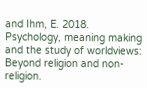and Ihm, E. 2018. Psychology, meaning making and the study of worldviews: Beyond religion and non-religion.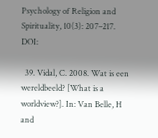Psychology of Religion and Spirituality, 10(3): 207–217. DOI:

  39. Vidal, C. 2008. Wat is een wereldbeeld? [What is a worldview?]. In: Van Belle, H and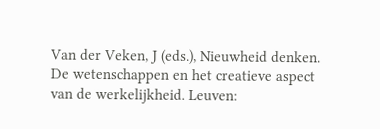Van der Veken, J (eds.), Nieuwheid denken. De wetenschappen en het creatieve aspect van de werkelijkheid. Leuven: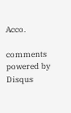Acco.

comments powered by Disqus